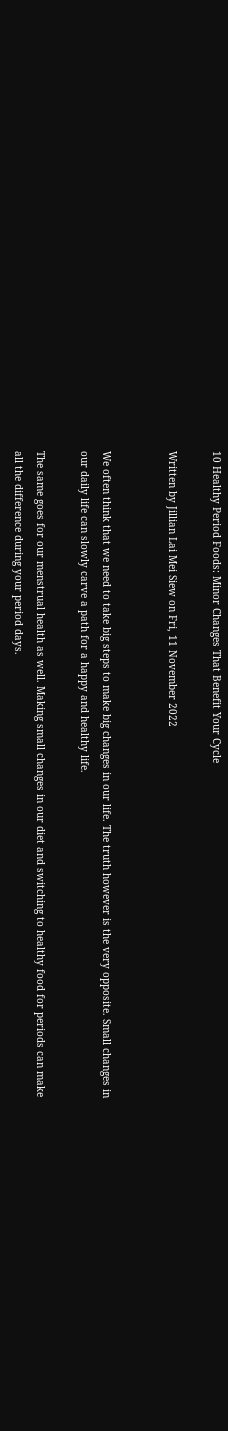10 Healthy Period Foods: Minor Changes That Benefit Your Cycle

Written by Jillian Lai Mei Siew on Fri, 11 November 2022


We often think that we need to take big steps to make big changes in our life. The truth however is the very opposite. Small changes in our daily life can slowly carve a path for a happy and healthy life.

The same goes for our menstrual health as well. Making small changes in our diet and switching to healthy food for periods can make all the difference during your period days.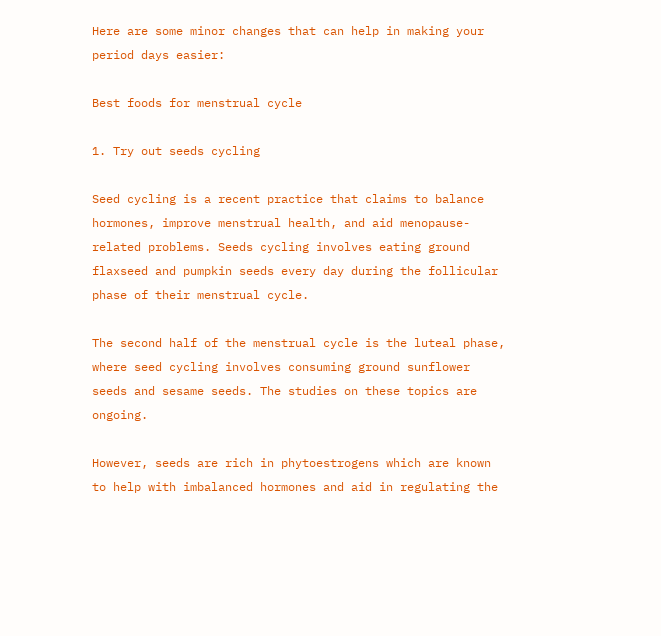Here are some minor changes that can help in making your period days easier:

Best foods for menstrual cycle

1. Try out seeds cycling

Seed cycling is a recent practice that claims to balance hormones, improve menstrual health, and aid menopause-related problems. Seeds cycling involves eating ground flaxseed and pumpkin seeds every day during the follicular phase of their menstrual cycle.

The second half of the menstrual cycle is the luteal phase, where seed cycling involves consuming ground sunflower seeds and sesame seeds. The studies on these topics are ongoing.

However, seeds are rich in phytoestrogens which are known to help with imbalanced hormones and aid in regulating the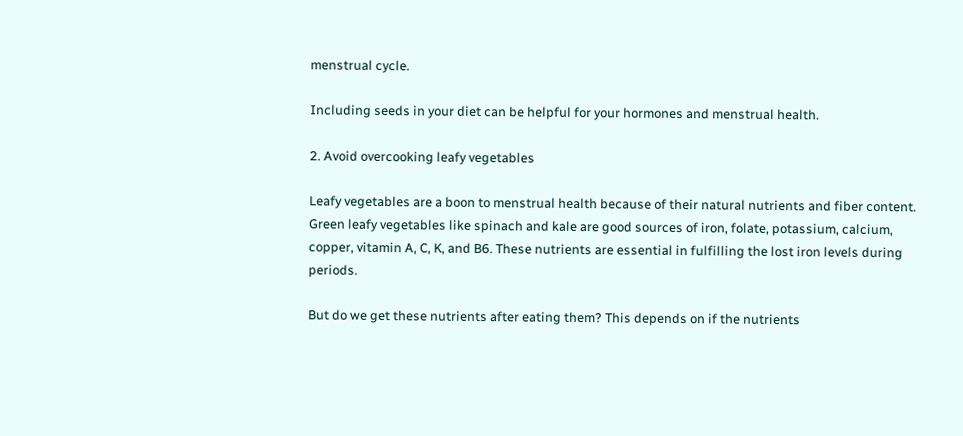menstrual cycle.

Including seeds in your diet can be helpful for your hormones and menstrual health.

2. Avoid overcooking leafy vegetables

Leafy vegetables are a boon to menstrual health because of their natural nutrients and fiber content. Green leafy vegetables like spinach and kale are good sources of iron, folate, potassium, calcium, copper, vitamin A, C, K, and B6. These nutrients are essential in fulfilling the lost iron levels during periods.

But do we get these nutrients after eating them? This depends on if the nutrients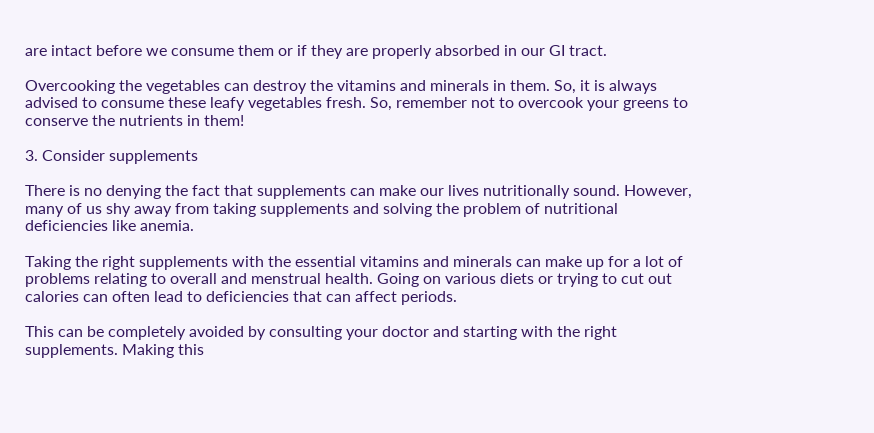are intact before we consume them or if they are properly absorbed in our GI tract.

Overcooking the vegetables can destroy the vitamins and minerals in them. So, it is always advised to consume these leafy vegetables fresh. So, remember not to overcook your greens to conserve the nutrients in them!

3. Consider supplements

There is no denying the fact that supplements can make our lives nutritionally sound. However, many of us shy away from taking supplements and solving the problem of nutritional deficiencies like anemia.

Taking the right supplements with the essential vitamins and minerals can make up for a lot of problems relating to overall and menstrual health. Going on various diets or trying to cut out calories can often lead to deficiencies that can affect periods.

This can be completely avoided by consulting your doctor and starting with the right supplements. Making this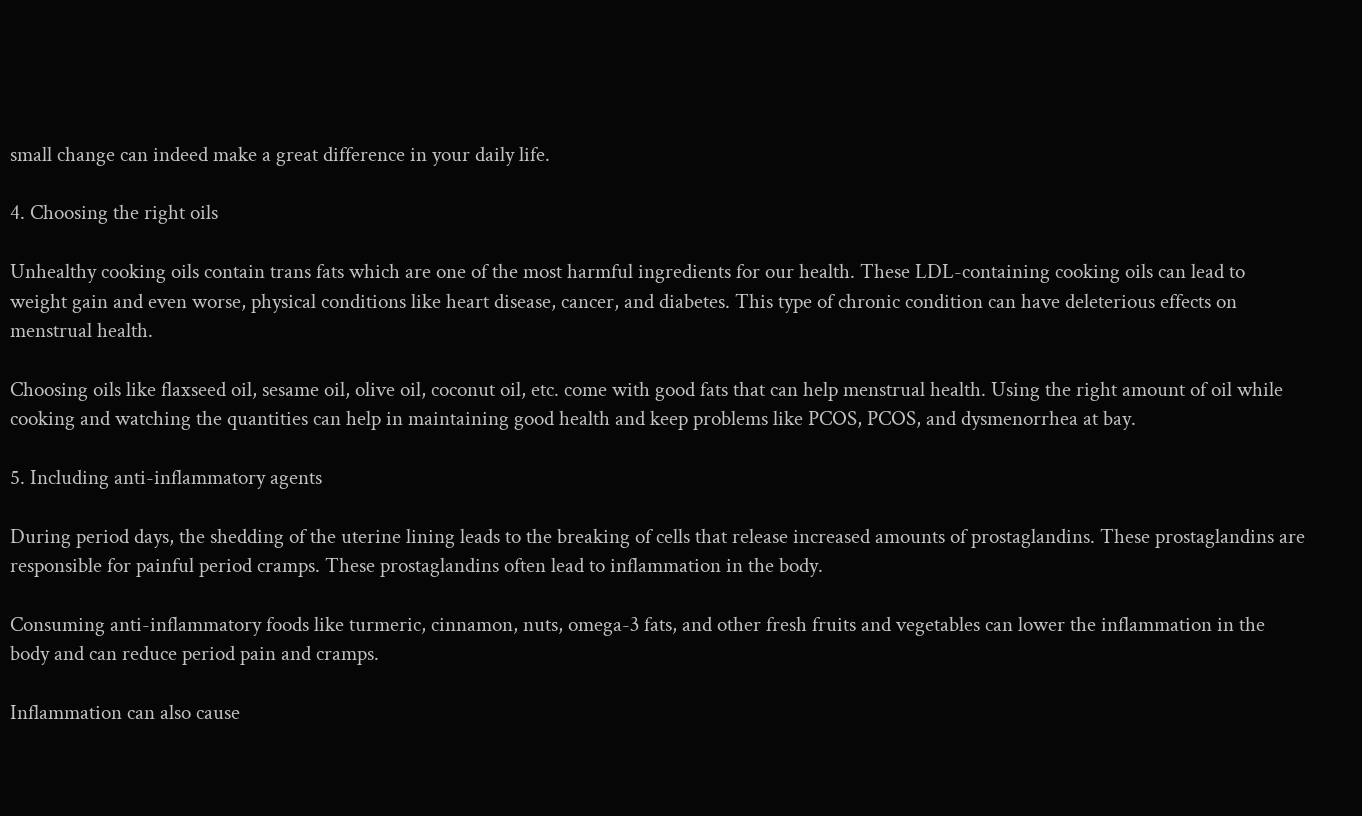small change can indeed make a great difference in your daily life.

4. Choosing the right oils

Unhealthy cooking oils contain trans fats which are one of the most harmful ingredients for our health. These LDL-containing cooking oils can lead to weight gain and even worse, physical conditions like heart disease, cancer, and diabetes. This type of chronic condition can have deleterious effects on menstrual health.

Choosing oils like flaxseed oil, sesame oil, olive oil, coconut oil, etc. come with good fats that can help menstrual health. Using the right amount of oil while cooking and watching the quantities can help in maintaining good health and keep problems like PCOS, PCOS, and dysmenorrhea at bay.

5. Including anti-inflammatory agents

During period days, the shedding of the uterine lining leads to the breaking of cells that release increased amounts of prostaglandins. These prostaglandins are responsible for painful period cramps. These prostaglandins often lead to inflammation in the body.

Consuming anti-inflammatory foods like turmeric, cinnamon, nuts, omega-3 fats, and other fresh fruits and vegetables can lower the inflammation in the body and can reduce period pain and cramps.

Inflammation can also cause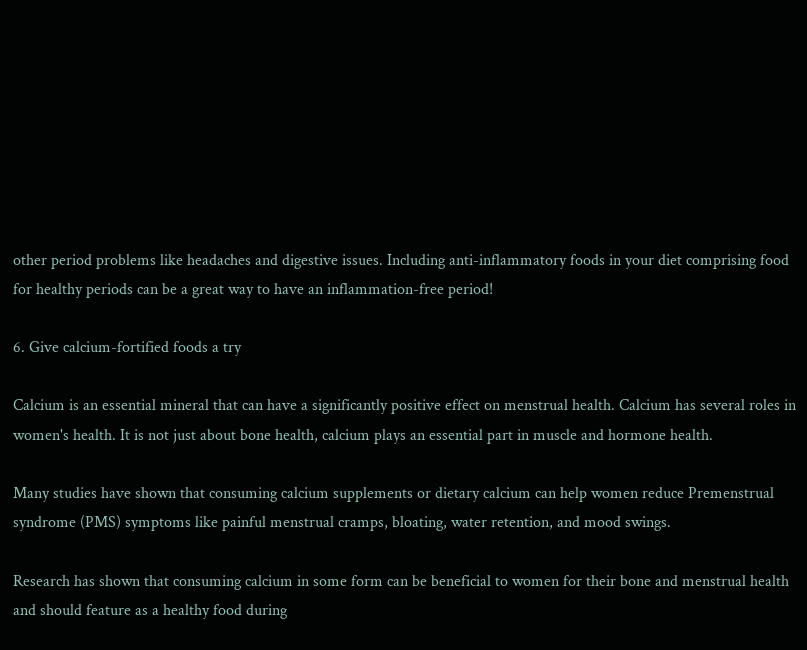other period problems like headaches and digestive issues. Including anti-inflammatory foods in your diet comprising food for healthy periods can be a great way to have an inflammation-free period!

6. Give calcium-fortified foods a try

Calcium is an essential mineral that can have a significantly positive effect on menstrual health. Calcium has several roles in women's health. It is not just about bone health, calcium plays an essential part in muscle and hormone health.

Many studies have shown that consuming calcium supplements or dietary calcium can help women reduce Premenstrual syndrome (PMS) symptoms like painful menstrual cramps, bloating, water retention, and mood swings.

Research has shown that consuming calcium in some form can be beneficial to women for their bone and menstrual health and should feature as a healthy food during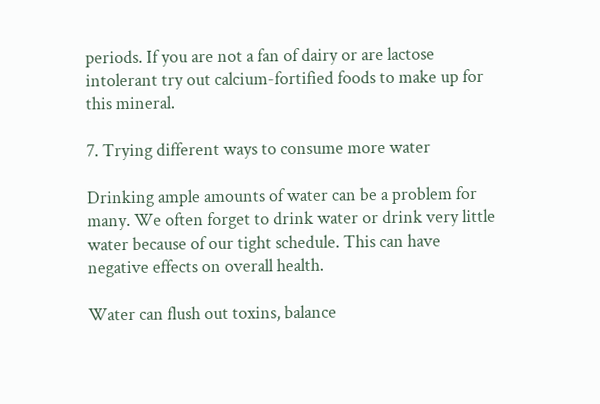periods. If you are not a fan of dairy or are lactose intolerant try out calcium-fortified foods to make up for this mineral.

7. Trying different ways to consume more water

Drinking ample amounts of water can be a problem for many. We often forget to drink water or drink very little water because of our tight schedule. This can have negative effects on overall health.

Water can flush out toxins, balance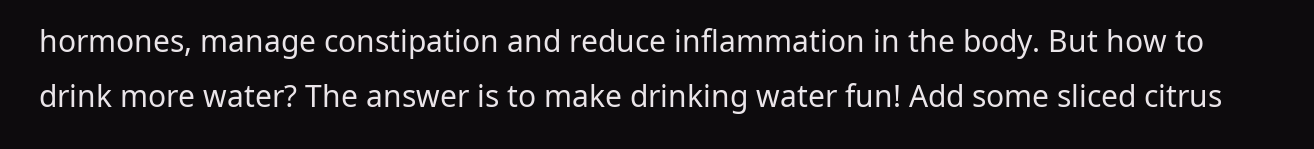hormones, manage constipation and reduce inflammation in the body. But how to drink more water? The answer is to make drinking water fun! Add some sliced citrus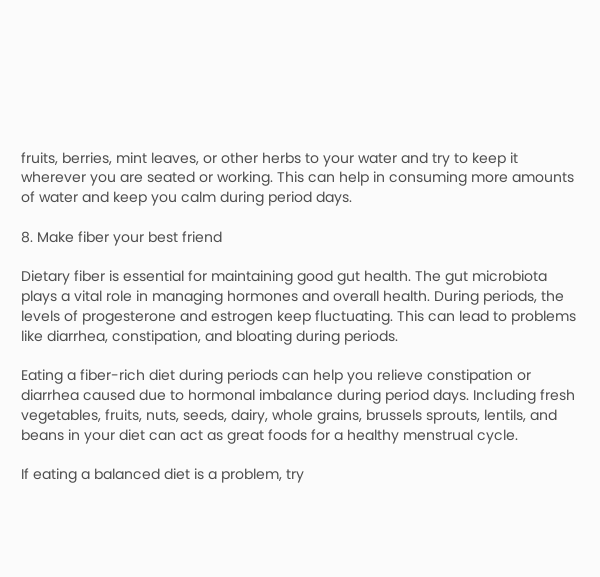fruits, berries, mint leaves, or other herbs to your water and try to keep it wherever you are seated or working. This can help in consuming more amounts of water and keep you calm during period days.

8. Make fiber your best friend

Dietary fiber is essential for maintaining good gut health. The gut microbiota plays a vital role in managing hormones and overall health. During periods, the levels of progesterone and estrogen keep fluctuating. This can lead to problems like diarrhea, constipation, and bloating during periods.

Eating a fiber-rich diet during periods can help you relieve constipation or diarrhea caused due to hormonal imbalance during period days. Including fresh vegetables, fruits, nuts, seeds, dairy, whole grains, brussels sprouts, lentils, and beans in your diet can act as great foods for a healthy menstrual cycle.

If eating a balanced diet is a problem, try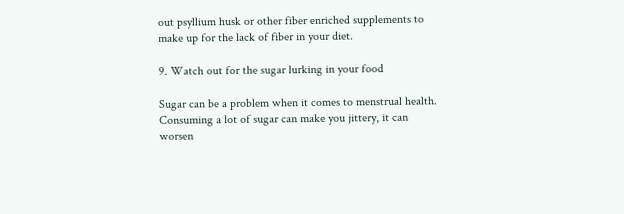out psyllium husk or other fiber enriched supplements to make up for the lack of fiber in your diet.

9. Watch out for the sugar lurking in your food

Sugar can be a problem when it comes to menstrual health. Consuming a lot of sugar can make you jittery, it can worsen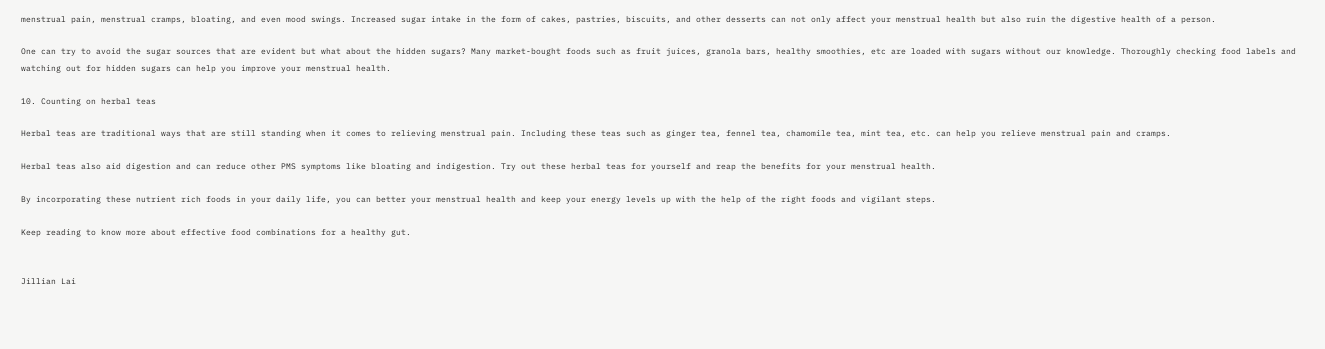menstrual pain, menstrual cramps, bloating, and even mood swings. Increased sugar intake in the form of cakes, pastries, biscuits, and other desserts can not only affect your menstrual health but also ruin the digestive health of a person.

One can try to avoid the sugar sources that are evident but what about the hidden sugars? Many market-bought foods such as fruit juices, granola bars, healthy smoothies, etc are loaded with sugars without our knowledge. Thoroughly checking food labels and watching out for hidden sugars can help you improve your menstrual health.

10. Counting on herbal teas

Herbal teas are traditional ways that are still standing when it comes to relieving menstrual pain. Including these teas such as ginger tea, fennel tea, chamomile tea, mint tea, etc. can help you relieve menstrual pain and cramps.

Herbal teas also aid digestion and can reduce other PMS symptoms like bloating and indigestion. Try out these herbal teas for yourself and reap the benefits for your menstrual health.

By incorporating these nutrient rich foods in your daily life, you can better your menstrual health and keep your energy levels up with the help of the right foods and vigilant steps.

Keep reading to know more about effective food combinations for a healthy gut.


Jillian Lai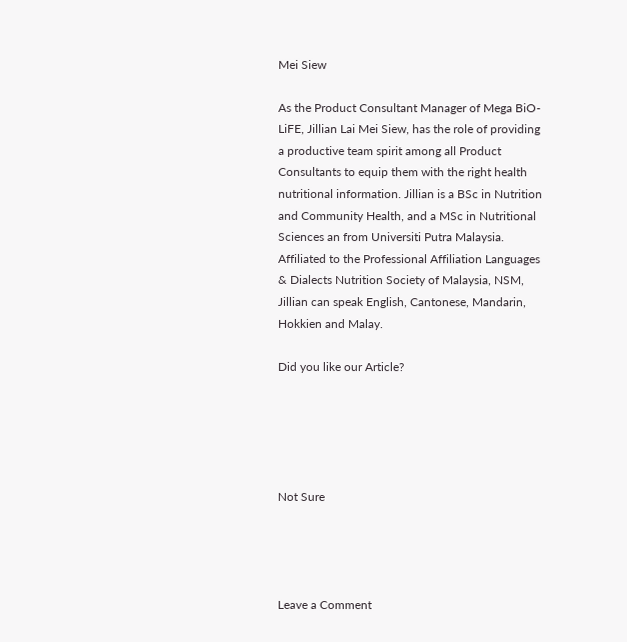Mei Siew

As the Product Consultant Manager of Mega BiO-LiFE, Jillian Lai Mei Siew, has the role of providing a productive team spirit among all Product Consultants to equip them with the right health nutritional information. Jillian is a BSc in Nutrition and Community Health, and a MSc in Nutritional Sciences an from Universiti Putra Malaysia. Affiliated to the Professional Affiliation Languages & Dialects Nutrition Society of Malaysia, NSM, Jillian can speak English, Cantonese, Mandarin, Hokkien and Malay.

Did you like our Article?





Not Sure




Leave a Comment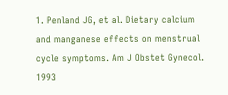1. Penland JG, et al. Dietary calcium and manganese effects on menstrual cycle symptoms. Am J Obstet Gynecol. 1993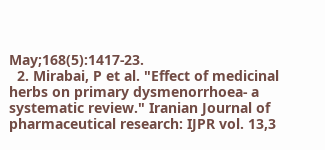May;168(5):1417-23.
  2. Mirabai, P et al. "Effect of medicinal herbs on primary dysmenorrhoea- a systematic review." Iranian Journal of pharmaceutical research: IJPR vol. 13,3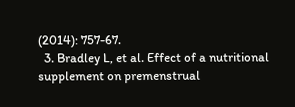(2014): 757-67.
  3. Bradley L, et al. Effect of a nutritional supplement on premenstrual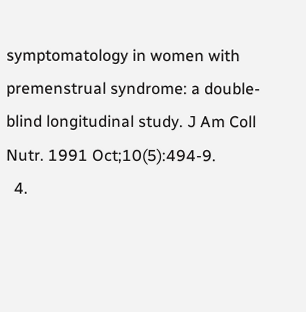symptomatology in women with premenstrual syndrome: a double-blind longitudinal study. J Am Coll Nutr. 1991 Oct;10(5):494-9.
  4.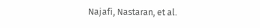Najafi, Nastaran, et al.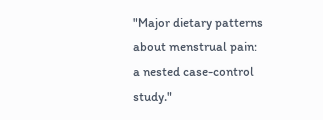"Major dietary patterns about menstrual pain: a nested case-control study."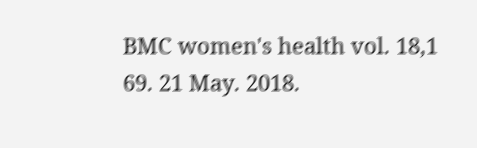BMC women's health vol. 18,1 69. 21 May. 2018.